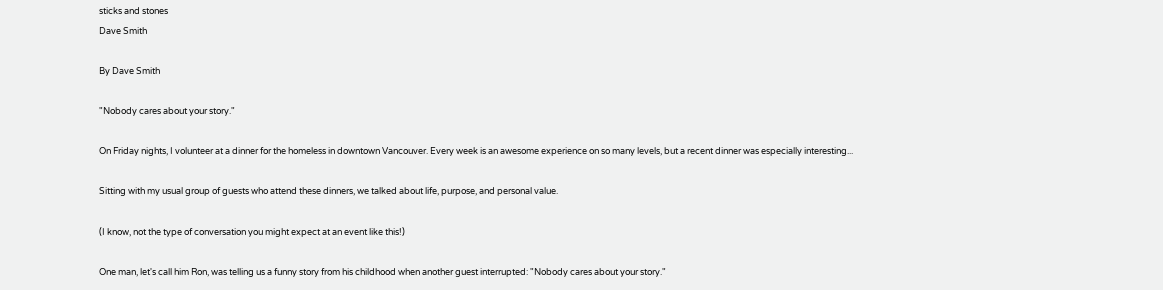sticks and stones
Dave Smith

By Dave Smith

"Nobody cares about your story."

On Friday nights, I volunteer at a dinner for the homeless in downtown Vancouver. Every week is an awesome experience on so many levels, but a recent dinner was especially interesting...

Sitting with my usual group of guests who attend these dinners, we talked about life, purpose, and personal value.

(I know, not the type of conversation you might expect at an event like this!)

One man, let's call him Ron, was telling us a funny story from his childhood when another guest interrupted: "Nobody cares about your story."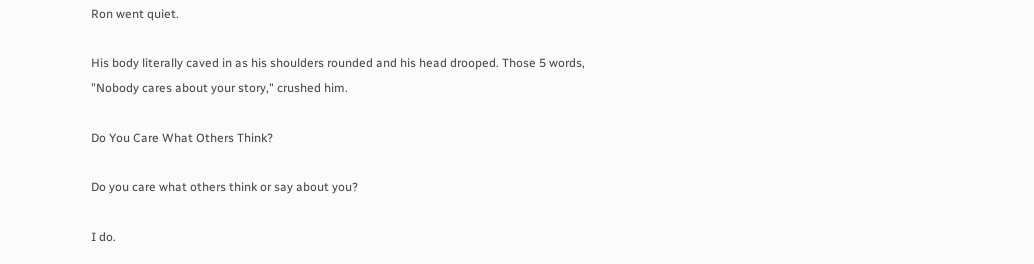Ron went quiet.

His body literally caved in as his shoulders rounded and his head drooped. Those 5 words, "Nobody cares about your story," crushed him.

Do You Care What Others Think?

Do you care what others think or say about you?

I do.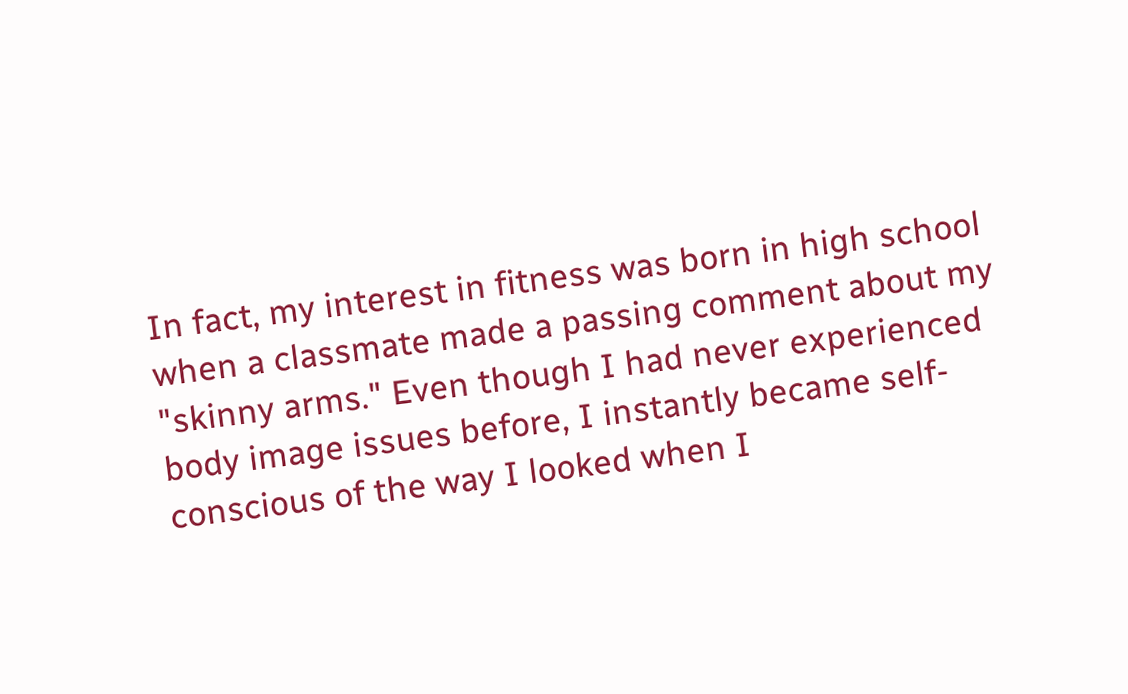In fact, my interest in fitness was born in high school when a classmate made a passing comment about my "skinny arms." Even though I had never experienced body image issues before, I instantly became self-conscious of the way I looked when I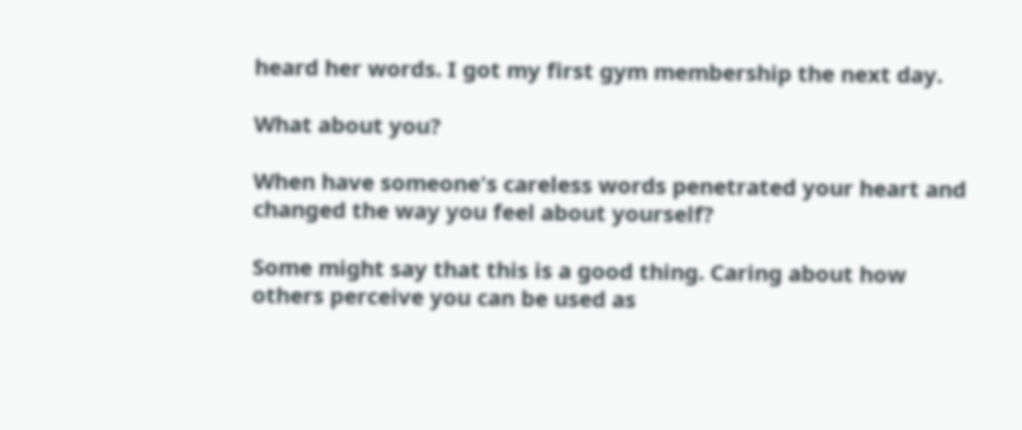heard her words. I got my first gym membership the next day.

What about you?

When have someone's careless words penetrated your heart and changed the way you feel about yourself?

Some might say that this is a good thing. Caring about how others perceive you can be used as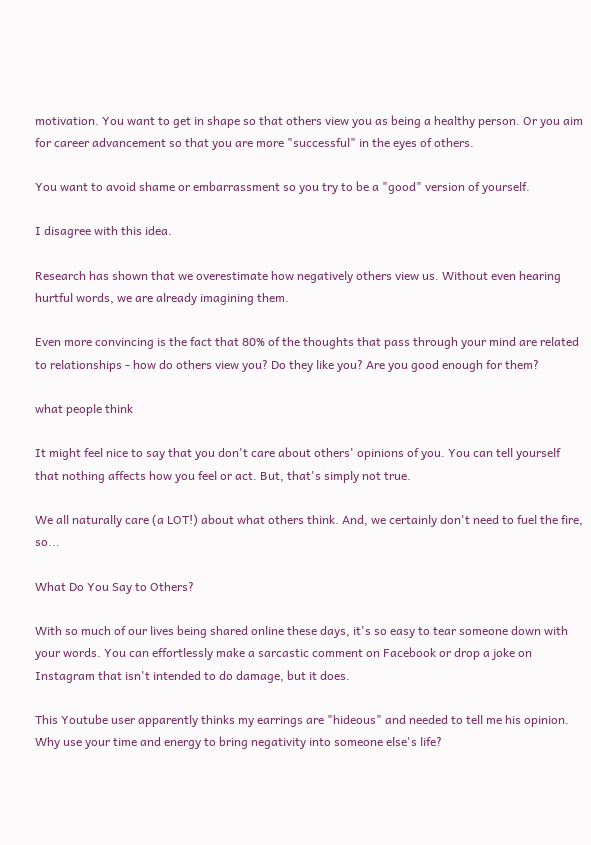motivation. You want to get in shape so that others view you as being a healthy person. Or you aim for career advancement so that you are more "successful" in the eyes of others.

You want to avoid shame or embarrassment so you try to be a "good" version of yourself.

I disagree with this idea.

Research has shown that we overestimate how negatively others view us. Without even hearing hurtful words, we are already imagining them.

Even more convincing is the fact that 80% of the thoughts that pass through your mind are related to relationships - how do others view you? Do they like you? Are you good enough for them?

what people think

It might feel nice to say that you don't care about others' opinions of you. You can tell yourself that nothing affects how you feel or act. But, that's simply not true.

We all naturally care (a LOT!) about what others think. And, we certainly don't need to fuel the fire, so...

What Do You Say to Others?

With so much of our lives being shared online these days, it's so easy to tear someone down with your words. You can effortlessly make a sarcastic comment on Facebook or drop a joke on Instagram that isn't intended to do damage, but it does.

This Youtube user apparently thinks my earrings are "hideous" and needed to tell me his opinion. Why use your time and energy to bring negativity into someone else's life?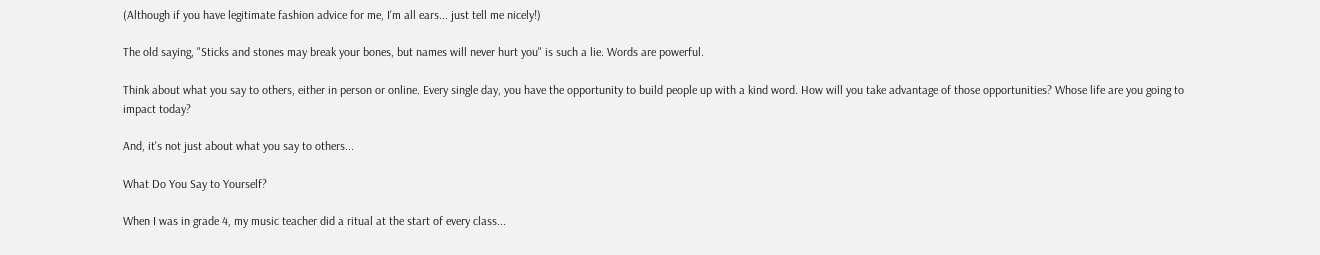(Although if you have legitimate fashion advice for me, I'm all ears... just tell me nicely!)

The old saying, "Sticks and stones may break your bones, but names will never hurt you" is such a lie. Words are powerful.

Think about what you say to others, either in person or online. Every single day, you have the opportunity to build people up with a kind word. How will you take advantage of those opportunities? Whose life are you going to impact today?

And, it's not just about what you say to others...

What Do You Say to Yourself?

When I was in grade 4, my music teacher did a ritual at the start of every class...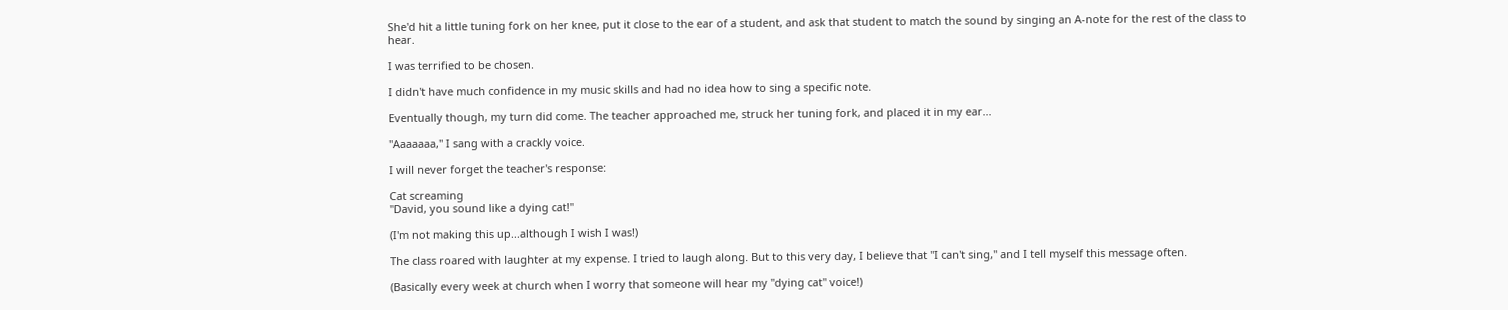She'd hit a little tuning fork on her knee, put it close to the ear of a student, and ask that student to match the sound by singing an A-note for the rest of the class to hear.

I was terrified to be chosen.

I didn't have much confidence in my music skills and had no idea how to sing a specific note.

Eventually though, my turn did come. The teacher approached me, struck her tuning fork, and placed it in my ear...

"Aaaaaaa," I sang with a crackly voice.

I will never forget the teacher's response:

Cat screaming
"David, you sound like a dying cat!"

(I'm not making this up...although I wish I was!)

The class roared with laughter at my expense. I tried to laugh along. But to this very day, I believe that "I can't sing," and I tell myself this message often.

(Basically every week at church when I worry that someone will hear my "dying cat" voice!)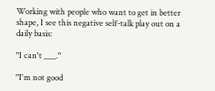Working with people who want to get in better shape, I see this negative self-talk play out on a daily basis:

"I can't ___."

"I'm not good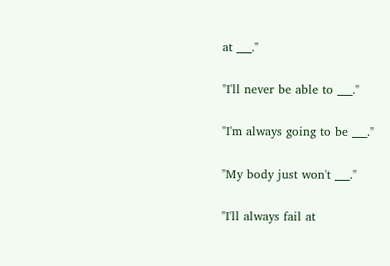at ___."

"I'll never be able to ___."

"I'm always going to be ___."

"My body just won't ___."

"I'll always fail at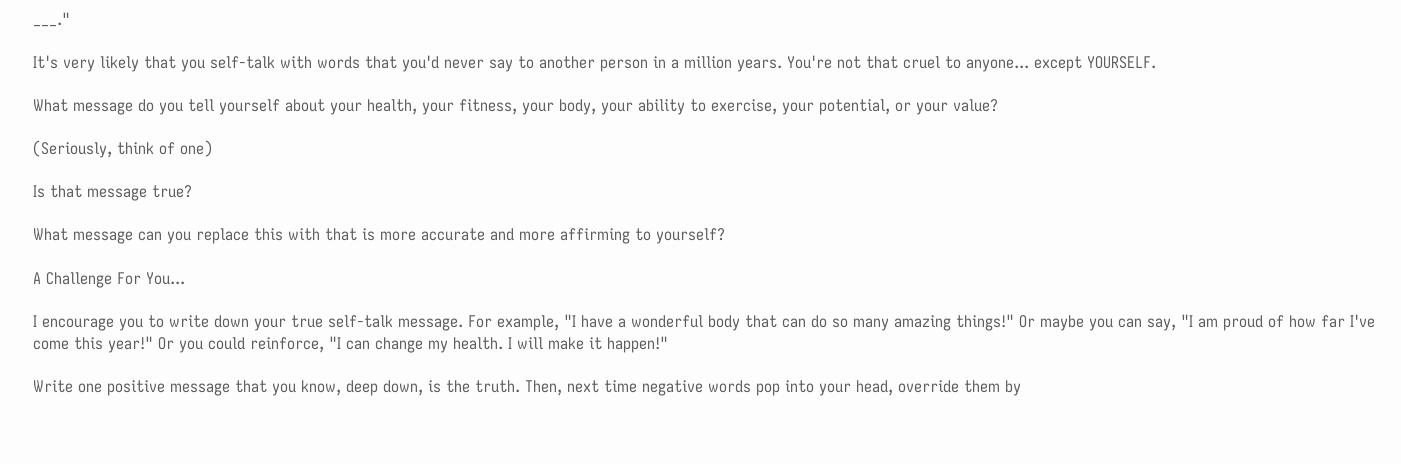___."

It's very likely that you self-talk with words that you'd never say to another person in a million years. You're not that cruel to anyone... except YOURSELF.

What message do you tell yourself about your health, your fitness, your body, your ability to exercise, your potential, or your value?

(Seriously, think of one)

Is that message true?

What message can you replace this with that is more accurate and more affirming to yourself?

A Challenge For You...

I encourage you to write down your true self-talk message. For example, "I have a wonderful body that can do so many amazing things!" Or maybe you can say, "I am proud of how far I've come this year!" Or you could reinforce, "I can change my health. I will make it happen!"

Write one positive message that you know, deep down, is the truth. Then, next time negative words pop into your head, override them by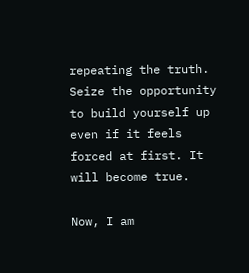repeating the truth. Seize the opportunity to build yourself up even if it feels forced at first. It will become true.

Now, I am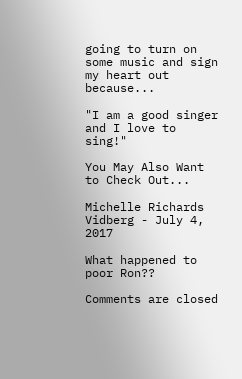going to turn on some music and sign my heart out because...

"I am a good singer and I love to sing!"

You May Also Want to Check Out...

Michelle Richards Vidberg - July 4, 2017

What happened to poor Ron??

Comments are closed